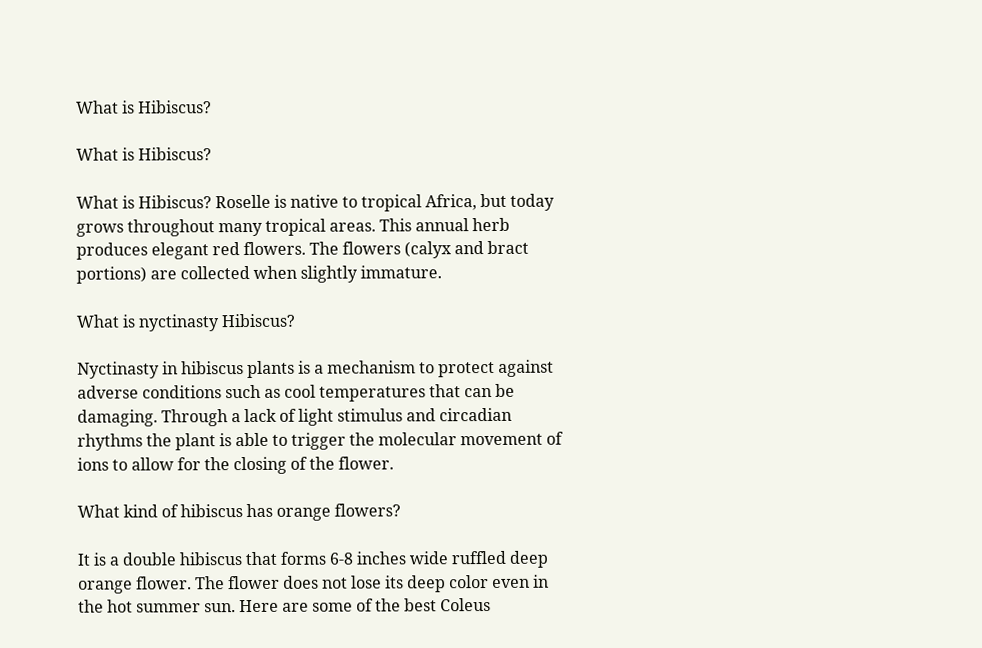What is Hibiscus?

What is Hibiscus?

What is Hibiscus? Roselle is native to tropical Africa, but today grows throughout many tropical areas. This annual herb produces elegant red flowers. The flowers (calyx and bract portions) are collected when slightly immature.

What is nyctinasty Hibiscus?

Nyctinasty in hibiscus plants is a mechanism to protect against adverse conditions such as cool temperatures that can be damaging. Through a lack of light stimulus and circadian rhythms the plant is able to trigger the molecular movement of ions to allow for the closing of the flower.

What kind of hibiscus has orange flowers?

It is a double hibiscus that forms 6-8 inches wide ruffled deep orange flower. The flower does not lose its deep color even in the hot summer sun. Here are some of the best Coleus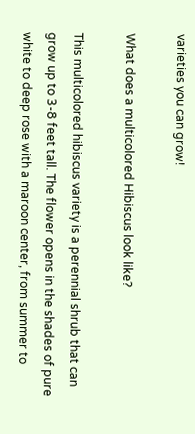varieties you can grow!

What does a multicolored Hibiscus look like?

This multicolored hibiscus variety is a perennial shrub that can grow up to 3-8 feet tall. The flower opens in the shades of pure white to deep rose with a maroon center, from summer to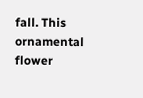fall. This ornamental flower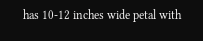has 10-12 inches wide petal with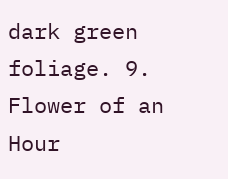dark green foliage. 9. Flower of an Hour